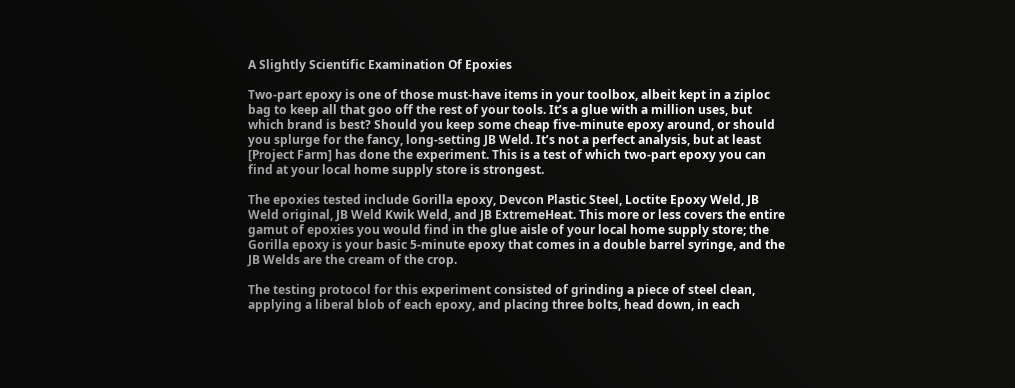A Slightly Scientific Examination Of Epoxies

Two-part epoxy is one of those must-have items in your toolbox, albeit kept in a ziploc bag to keep all that goo off the rest of your tools. It’s a glue with a million uses, but which brand is best? Should you keep some cheap five-minute epoxy around, or should you splurge for the fancy, long-setting JB Weld. It’s not a perfect analysis, but at least [Project Farm] has done the experiment. This is a test of which two-part epoxy you can find at your local home supply store is strongest.

The epoxies tested include Gorilla epoxy, Devcon Plastic Steel, Loctite Epoxy Weld, JB Weld original, JB Weld Kwik Weld, and JB ExtremeHeat. This more or less covers the entire gamut of epoxies you would find in the glue aisle of your local home supply store; the Gorilla epoxy is your basic 5-minute epoxy that comes in a double barrel syringe, and the JB Welds are the cream of the crop.

The testing protocol for this experiment consisted of grinding a piece of steel clean, applying a liberal blob of each epoxy, and placing three bolts, head down, in each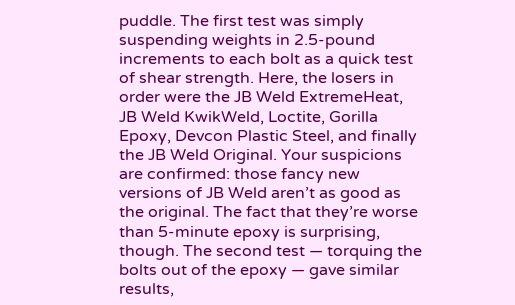puddle. The first test was simply suspending weights in 2.5-pound increments to each bolt as a quick test of shear strength. Here, the losers in order were the JB Weld ExtremeHeat, JB Weld KwikWeld, Loctite, Gorilla Epoxy, Devcon Plastic Steel, and finally the JB Weld Original. Your suspicions are confirmed: those fancy new versions of JB Weld aren’t as good as the original. The fact that they’re worse than 5-minute epoxy is surprising, though. The second test — torquing the bolts out of the epoxy — gave similar results,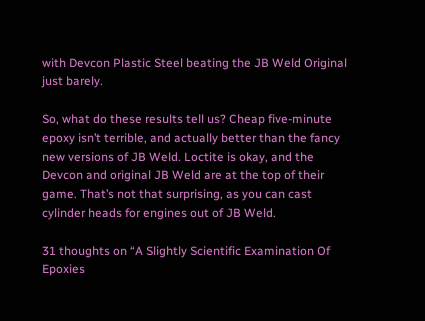with Devcon Plastic Steel beating the JB Weld Original just barely.

So, what do these results tell us? Cheap five-minute epoxy isn’t terrible, and actually better than the fancy new versions of JB Weld. Loctite is okay, and the Devcon and original JB Weld are at the top of their game. That’s not that surprising, as you can cast cylinder heads for engines out of JB Weld.

31 thoughts on “A Slightly Scientific Examination Of Epoxies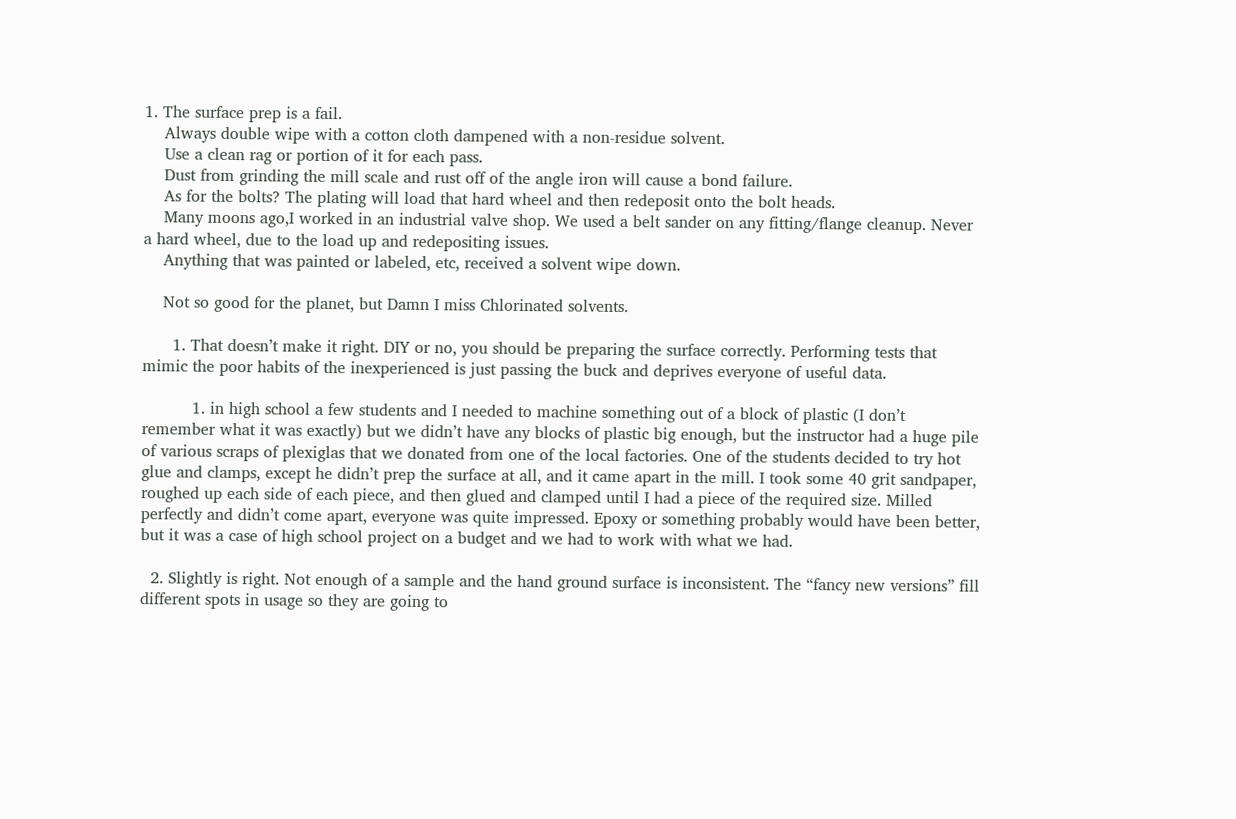1. The surface prep is a fail.
    Always double wipe with a cotton cloth dampened with a non-residue solvent.
    Use a clean rag or portion of it for each pass.
    Dust from grinding the mill scale and rust off of the angle iron will cause a bond failure.
    As for the bolts? The plating will load that hard wheel and then redeposit onto the bolt heads.
    Many moons ago,I worked in an industrial valve shop. We used a belt sander on any fitting/flange cleanup. Never a hard wheel, due to the load up and redepositing issues.
    Anything that was painted or labeled, etc, received a solvent wipe down.

    Not so good for the planet, but Damn I miss Chlorinated solvents.

      1. That doesn’t make it right. DIY or no, you should be preparing the surface correctly. Performing tests that mimic the poor habits of the inexperienced is just passing the buck and deprives everyone of useful data.

          1. in high school a few students and I needed to machine something out of a block of plastic (I don’t remember what it was exactly) but we didn’t have any blocks of plastic big enough, but the instructor had a huge pile of various scraps of plexiglas that we donated from one of the local factories. One of the students decided to try hot glue and clamps, except he didn’t prep the surface at all, and it came apart in the mill. I took some 40 grit sandpaper, roughed up each side of each piece, and then glued and clamped until I had a piece of the required size. Milled perfectly and didn’t come apart, everyone was quite impressed. Epoxy or something probably would have been better, but it was a case of high school project on a budget and we had to work with what we had.

  2. Slightly is right. Not enough of a sample and the hand ground surface is inconsistent. The “fancy new versions” fill different spots in usage so they are going to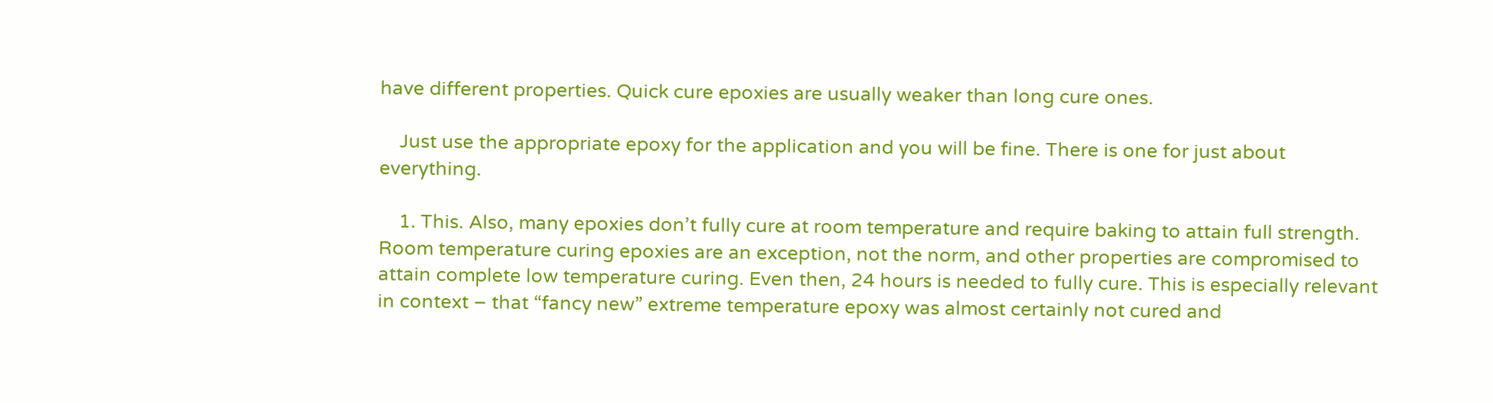have different properties. Quick cure epoxies are usually weaker than long cure ones.

    Just use the appropriate epoxy for the application and you will be fine. There is one for just about everything.

    1. This. Also, many epoxies don’t fully cure at room temperature and require baking to attain full strength. Room temperature curing epoxies are an exception, not the norm, and other properties are compromised to attain complete low temperature curing. Even then, 24 hours is needed to fully cure. This is especially relevant in context – that “fancy new” extreme temperature epoxy was almost certainly not cured and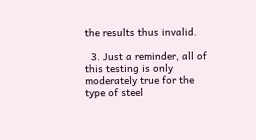the results thus invalid.

  3. Just a reminder, all of this testing is only moderately true for the type of steel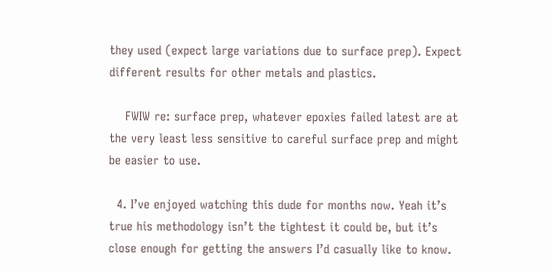they used (expect large variations due to surface prep). Expect different results for other metals and plastics.

    FWIW re: surface prep, whatever epoxies failed latest are at the very least less sensitive to careful surface prep and might be easier to use.

  4. I’ve enjoyed watching this dude for months now. Yeah it’s true his methodology isn’t the tightest it could be, but it’s close enough for getting the answers I’d casually like to know.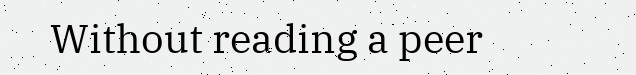Without reading a peer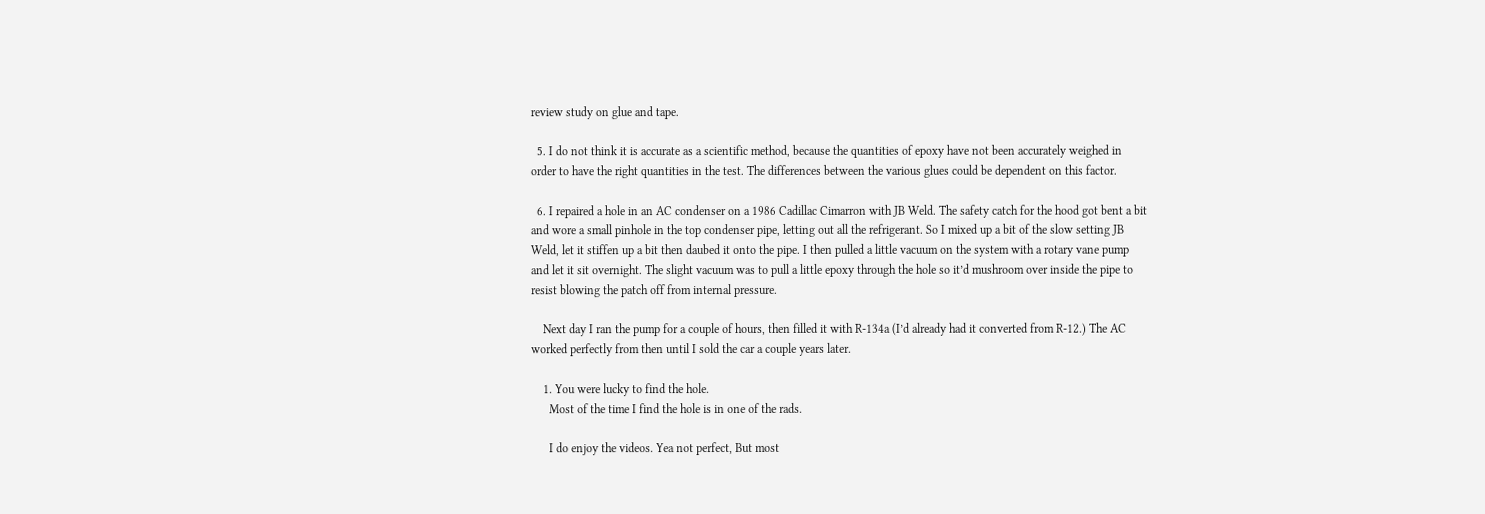review study on glue and tape.

  5. I do not think it is accurate as a scientific method, because the quantities of epoxy have not been accurately weighed in order to have the right quantities in the test. The differences between the various glues could be dependent on this factor.

  6. I repaired a hole in an AC condenser on a 1986 Cadillac Cimarron with JB Weld. The safety catch for the hood got bent a bit and wore a small pinhole in the top condenser pipe, letting out all the refrigerant. So I mixed up a bit of the slow setting JB Weld, let it stiffen up a bit then daubed it onto the pipe. I then pulled a little vacuum on the system with a rotary vane pump and let it sit overnight. The slight vacuum was to pull a little epoxy through the hole so it’d mushroom over inside the pipe to resist blowing the patch off from internal pressure.

    Next day I ran the pump for a couple of hours, then filled it with R-134a (I’d already had it converted from R-12.) The AC worked perfectly from then until I sold the car a couple years later.

    1. You were lucky to find the hole.
      Most of the time I find the hole is in one of the rads.

      I do enjoy the videos. Yea not perfect, But most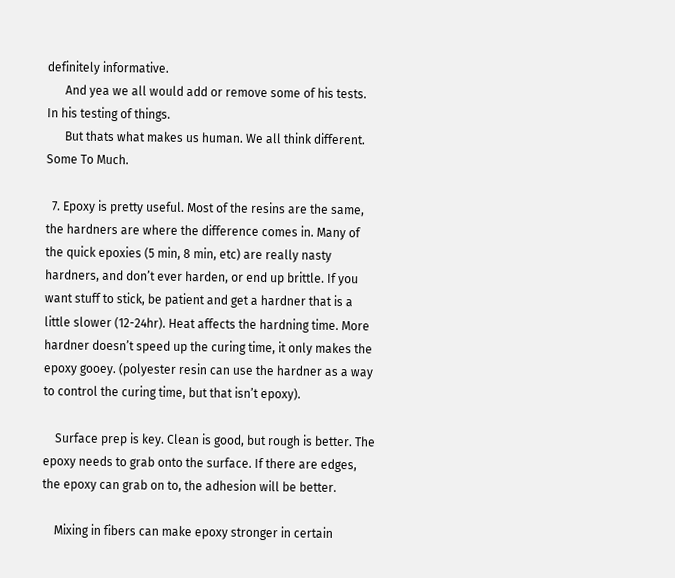definitely informative.
      And yea we all would add or remove some of his tests. In his testing of things.
      But thats what makes us human. We all think different. Some To Much.

  7. Epoxy is pretty useful. Most of the resins are the same, the hardners are where the difference comes in. Many of the quick epoxies (5 min, 8 min, etc) are really nasty hardners, and don’t ever harden, or end up brittle. If you want stuff to stick, be patient and get a hardner that is a little slower (12-24hr). Heat affects the hardning time. More hardner doesn’t speed up the curing time, it only makes the epoxy gooey. (polyester resin can use the hardner as a way to control the curing time, but that isn’t epoxy).

    Surface prep is key. Clean is good, but rough is better. The epoxy needs to grab onto the surface. If there are edges, the epoxy can grab on to, the adhesion will be better.

    Mixing in fibers can make epoxy stronger in certain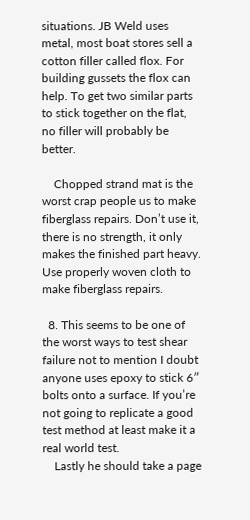situations. JB Weld uses metal, most boat stores sell a cotton filler called flox. For building gussets the flox can help. To get two similar parts to stick together on the flat, no filler will probably be better.

    Chopped strand mat is the worst crap people us to make fiberglass repairs. Don’t use it, there is no strength, it only makes the finished part heavy. Use properly woven cloth to make fiberglass repairs.

  8. This seems to be one of the worst ways to test shear failure not to mention I doubt anyone uses epoxy to stick 6″ bolts onto a surface. If you’re not going to replicate a good test method at least make it a real world test.
    Lastly he should take a page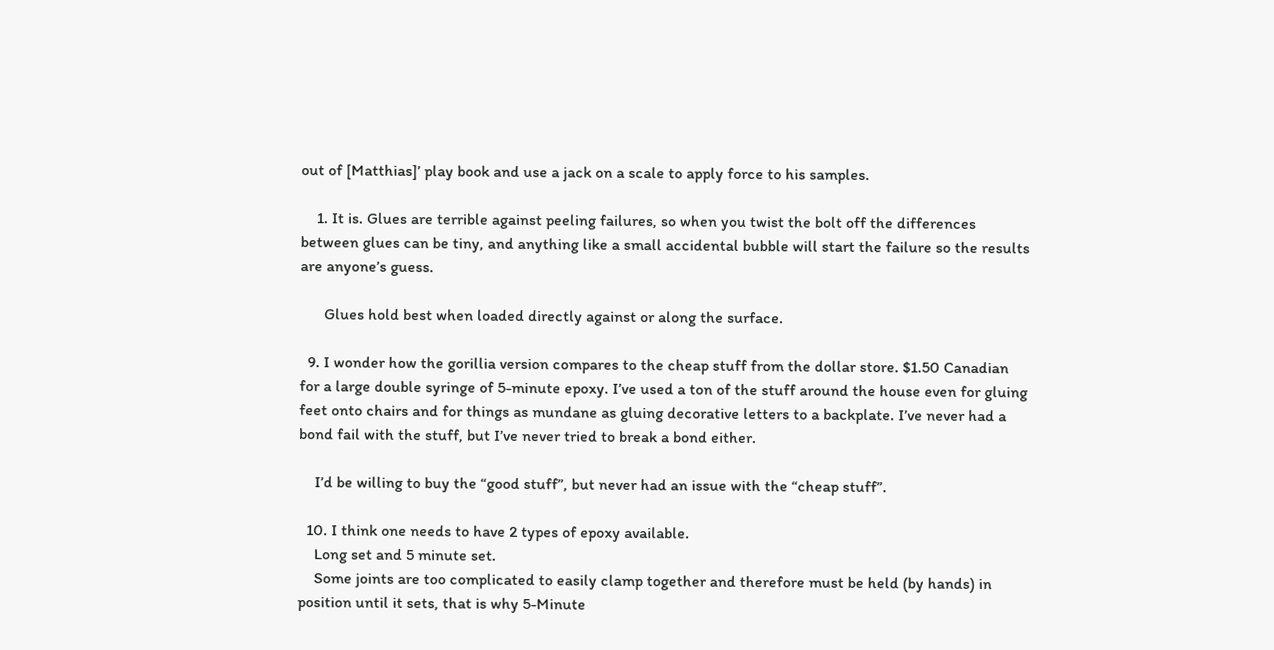out of [Matthias]’ play book and use a jack on a scale to apply force to his samples.

    1. It is. Glues are terrible against peeling failures, so when you twist the bolt off the differences between glues can be tiny, and anything like a small accidental bubble will start the failure so the results are anyone’s guess.

      Glues hold best when loaded directly against or along the surface.

  9. I wonder how the gorillia version compares to the cheap stuff from the dollar store. $1.50 Canadian for a large double syringe of 5-minute epoxy. I’ve used a ton of the stuff around the house even for gluing feet onto chairs and for things as mundane as gluing decorative letters to a backplate. I’ve never had a bond fail with the stuff, but I’ve never tried to break a bond either.

    I’d be willing to buy the “good stuff”, but never had an issue with the “cheap stuff”.

  10. I think one needs to have 2 types of epoxy available.
    Long set and 5 minute set.
    Some joints are too complicated to easily clamp together and therefore must be held (by hands) in position until it sets, that is why 5-Minute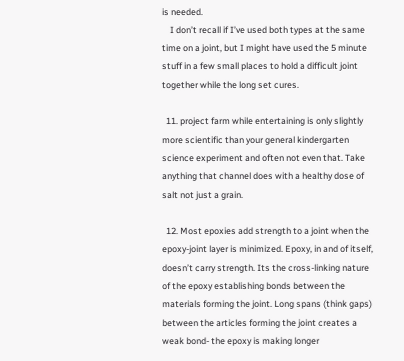is needed.
    I don’t recall if I’ve used both types at the same time on a joint, but I might have used the 5 minute stuff in a few small places to hold a difficult joint together while the long set cures.

  11. project farm while entertaining is only slightly more scientific than your general kindergarten science experiment and often not even that. Take anything that channel does with a healthy dose of salt not just a grain.

  12. Most epoxies add strength to a joint when the epoxy-joint layer is minimized. Epoxy, in and of itself, doesn’t carry strength. Its the cross-linking nature of the epoxy establishing bonds between the materials forming the joint. Long spans (think gaps) between the articles forming the joint creates a weak bond- the epoxy is making longer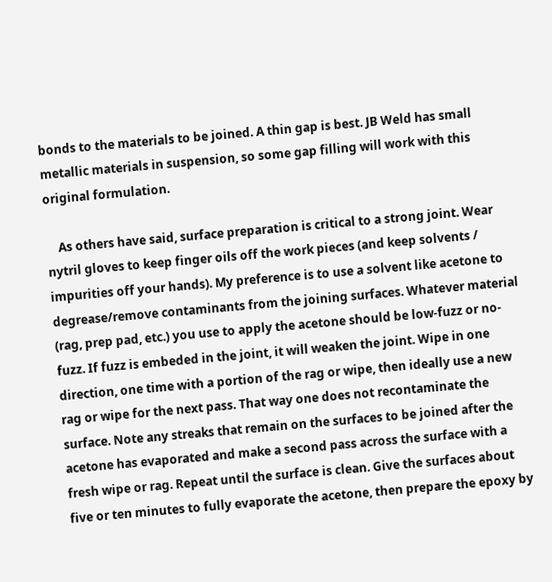bonds to the materials to be joined. A thin gap is best. JB Weld has small metallic materials in suspension, so some gap filling will work with this original formulation.

    As others have said, surface preparation is critical to a strong joint. Wear nytril gloves to keep finger oils off the work pieces (and keep solvents / impurities off your hands). My preference is to use a solvent like acetone to degrease/remove contaminants from the joining surfaces. Whatever material (rag, prep pad, etc.) you use to apply the acetone should be low-fuzz or no-fuzz. If fuzz is embeded in the joint, it will weaken the joint. Wipe in one direction, one time with a portion of the rag or wipe, then ideally use a new rag or wipe for the next pass. That way one does not recontaminate the surface. Note any streaks that remain on the surfaces to be joined after the acetone has evaporated and make a second pass across the surface with a fresh wipe or rag. Repeat until the surface is clean. Give the surfaces about five or ten minutes to fully evaporate the acetone, then prepare the epoxy by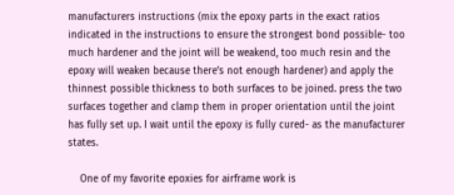manufacturers instructions (mix the epoxy parts in the exact ratios indicated in the instructions to ensure the strongest bond possible- too much hardener and the joint will be weakend, too much resin and the epoxy will weaken because there’s not enough hardener) and apply the thinnest possible thickness to both surfaces to be joined. press the two surfaces together and clamp them in proper orientation until the joint has fully set up. I wait until the epoxy is fully cured- as the manufacturer states.

    One of my favorite epoxies for airframe work is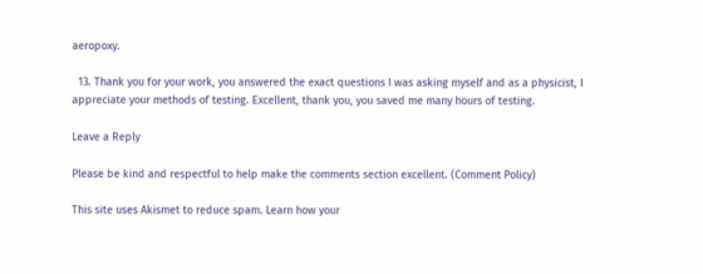aeropoxy.

  13. Thank you for your work, you answered the exact questions I was asking myself and as a physicist, I appreciate your methods of testing. Excellent, thank you, you saved me many hours of testing.

Leave a Reply

Please be kind and respectful to help make the comments section excellent. (Comment Policy)

This site uses Akismet to reduce spam. Learn how your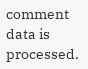comment data is processed.